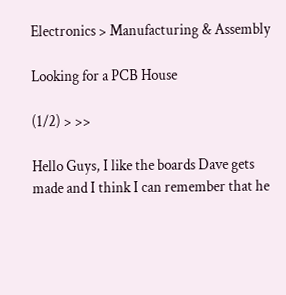Electronics > Manufacturing & Assembly

Looking for a PCB House

(1/2) > >>

Hello Guys, I like the boards Dave gets made and I think I can remember that he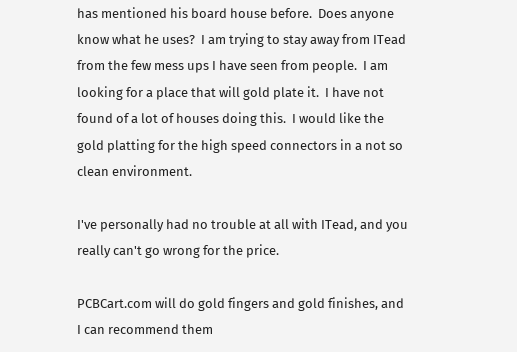has mentioned his board house before.  Does anyone know what he uses?  I am trying to stay away from ITead from the few mess ups I have seen from people.  I am looking for a place that will gold plate it.  I have not found of a lot of houses doing this.  I would like the gold platting for the high speed connectors in a not so clean environment.

I've personally had no trouble at all with ITead, and you really can't go wrong for the price.

PCBCart.com will do gold fingers and gold finishes, and I can recommend them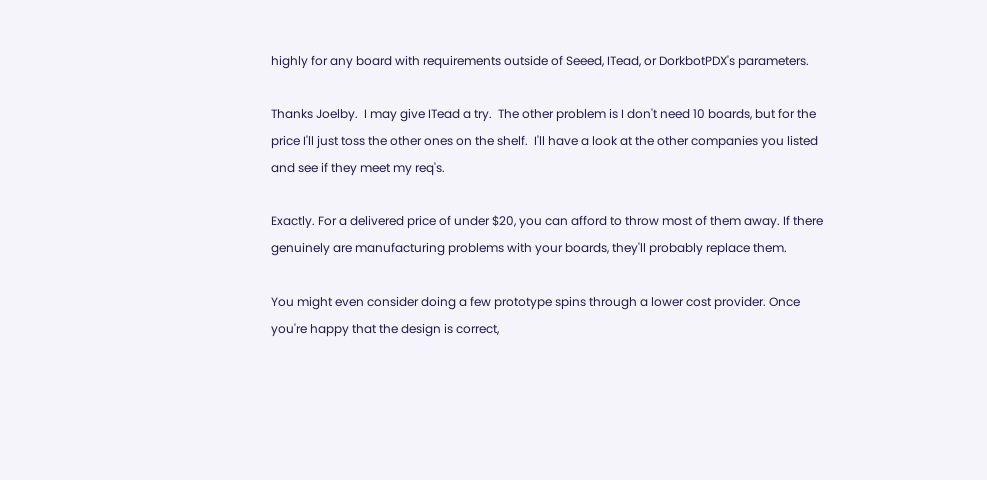highly for any board with requirements outside of Seeed, ITead, or DorkbotPDX's parameters.

Thanks Joelby.  I may give ITead a try.  The other problem is I don't need 10 boards, but for the price I'll just toss the other ones on the shelf.  I'll have a look at the other companies you listed and see if they meet my req's.

Exactly. For a delivered price of under $20, you can afford to throw most of them away. If there genuinely are manufacturing problems with your boards, they'll probably replace them.

You might even consider doing a few prototype spins through a lower cost provider. Once you're happy that the design is correct,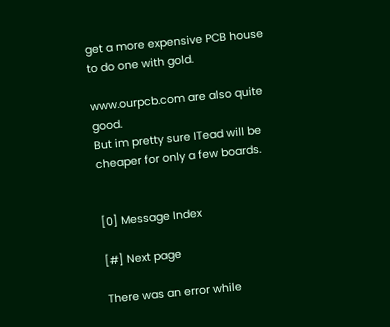get a more expensive PCB house to do one with gold.

www.ourpcb.com are also quite good.
But im pretty sure ITead will be cheaper for only a few boards.


[0] Message Index

[#] Next page

There was an error while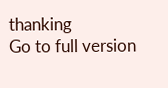thanking
Go to full version